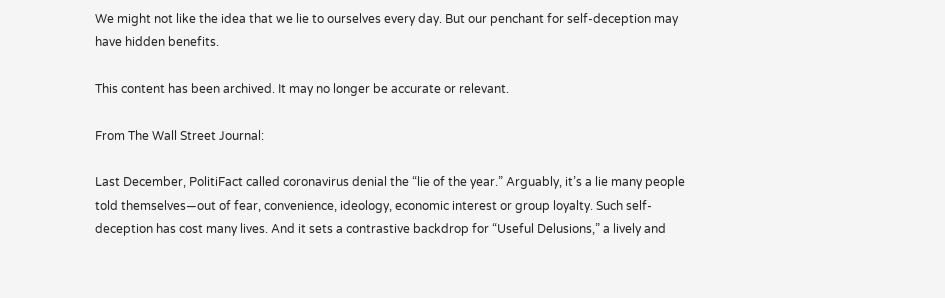We might not like the idea that we lie to ourselves every day. But our penchant for self-deception may have hidden benefits.

This content has been archived. It may no longer be accurate or relevant.

From The Wall Street Journal:

Last December, PolitiFact called coronavirus denial the “lie of the year.” Arguably, it’s a lie many people told themselves—out of fear, convenience, ideology, economic interest or group loyalty. Such self-deception has cost many lives. And it sets a contrastive backdrop for “Useful Delusions,” a lively and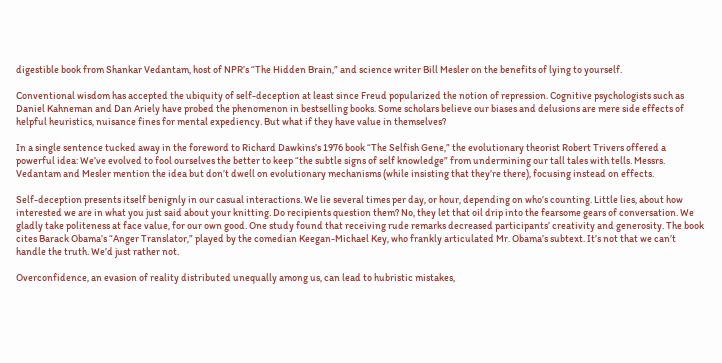digestible book from Shankar Vedantam, host of NPR’s “The Hidden Brain,” and science writer Bill Mesler on the benefits of lying to yourself.

Conventional wisdom has accepted the ubiquity of self-deception at least since Freud popularized the notion of repression. Cognitive psychologists such as Daniel Kahneman and Dan Ariely have probed the phenomenon in bestselling books. Some scholars believe our biases and delusions are mere side effects of helpful heuristics, nuisance fines for mental expediency. But what if they have value in themselves?

In a single sentence tucked away in the foreword to Richard Dawkins’s 1976 book “The Selfish Gene,” the evolutionary theorist Robert Trivers offered a powerful idea: We’ve evolved to fool ourselves the better to keep “the subtle signs of self knowledge” from undermining our tall tales with tells. Messrs. Vedantam and Mesler mention the idea but don’t dwell on evolutionary mechanisms (while insisting that they’re there), focusing instead on effects.

Self-deception presents itself benignly in our casual interactions. We lie several times per day, or hour, depending on who’s counting. Little lies, about how interested we are in what you just said about your knitting. Do recipients question them? No, they let that oil drip into the fearsome gears of conversation. We gladly take politeness at face value, for our own good. One study found that receiving rude remarks decreased participants’ creativity and generosity. The book cites Barack Obama’s “Anger Translator,” played by the comedian Keegan-Michael Key, who frankly articulated Mr. Obama’s subtext. It’s not that we can’t handle the truth. We’d just rather not.

Overconfidence, an evasion of reality distributed unequally among us, can lead to hubristic mistakes,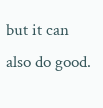but it can also do good.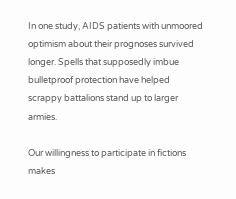In one study, AIDS patients with unmoored optimism about their prognoses survived longer. Spells that supposedly imbue bulletproof protection have helped scrappy battalions stand up to larger armies.

Our willingness to participate in fictions makes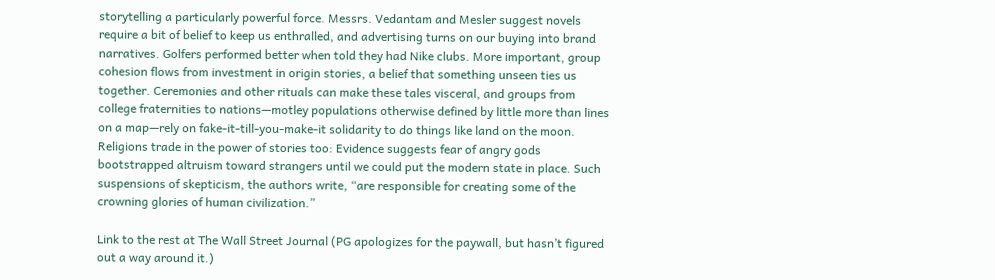storytelling a particularly powerful force. Messrs. Vedantam and Mesler suggest novels require a bit of belief to keep us enthralled, and advertising turns on our buying into brand narratives. Golfers performed better when told they had Nike clubs. More important, group cohesion flows from investment in origin stories, a belief that something unseen ties us together. Ceremonies and other rituals can make these tales visceral, and groups from college fraternities to nations—motley populations otherwise defined by little more than lines on a map—rely on fake-it-till-you-make-it solidarity to do things like land on the moon. Religions trade in the power of stories too: Evidence suggests fear of angry gods bootstrapped altruism toward strangers until we could put the modern state in place. Such suspensions of skepticism, the authors write, “are responsible for creating some of the crowning glories of human civilization.”

Link to the rest at The Wall Street Journal (PG apologizes for the paywall, but hasn’t figured out a way around it.)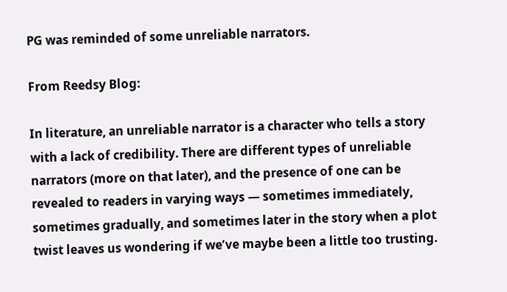PG was reminded of some unreliable narrators.

From Reedsy Blog:

In literature, an unreliable narrator is a character who tells a story with a lack of credibility. There are different types of unreliable narrators (more on that later), and the presence of one can be revealed to readers in varying ways — sometimes immediately, sometimes gradually, and sometimes later in the story when a plot twist leaves us wondering if we’ve maybe been a little too trusting.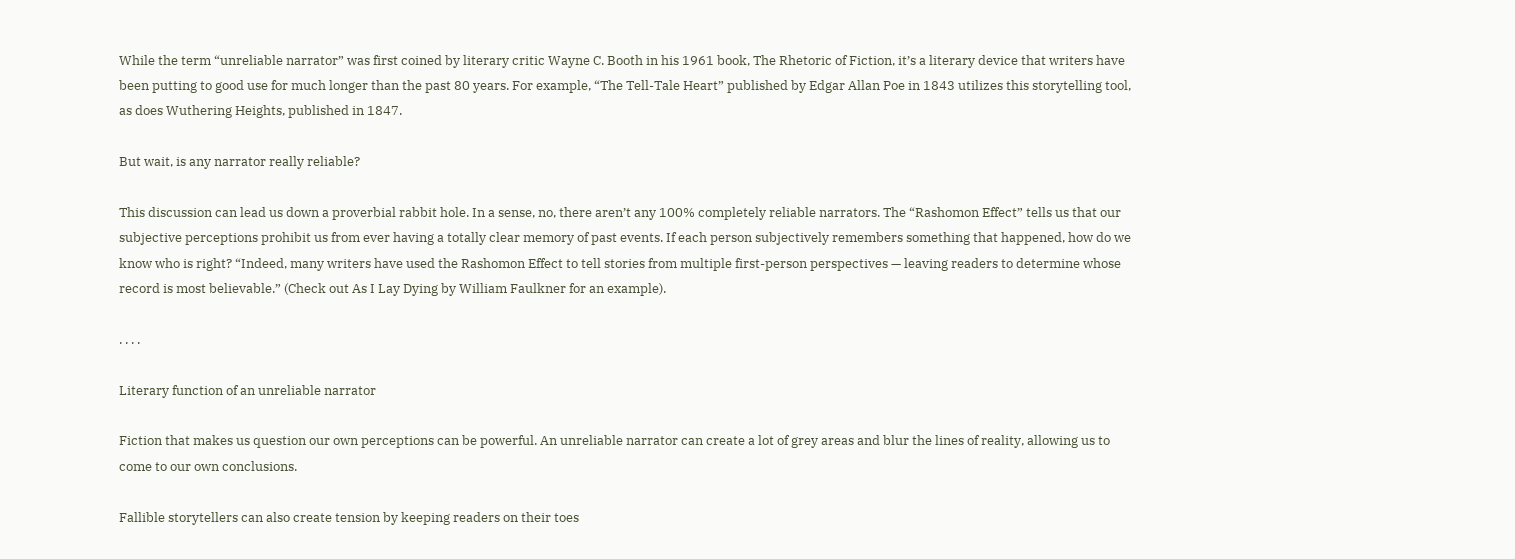While the term “unreliable narrator” was first coined by literary critic Wayne C. Booth in his 1961 book, The Rhetoric of Fiction, it’s a literary device that writers have been putting to good use for much longer than the past 80 years. For example, “The Tell-Tale Heart” published by Edgar Allan Poe in 1843 utilizes this storytelling tool, as does Wuthering Heights, published in 1847.

But wait, is any narrator really reliable?

This discussion can lead us down a proverbial rabbit hole. In a sense, no, there aren’t any 100% completely reliable narrators. The “Rashomon Effect” tells us that our subjective perceptions prohibit us from ever having a totally clear memory of past events. If each person subjectively remembers something that happened, how do we know who is right? “Indeed, many writers have used the Rashomon Effect to tell stories from multiple first-person perspectives — leaving readers to determine whose record is most believable.” (Check out As I Lay Dying by William Faulkner for an example).

. . . .

Literary function of an unreliable narrator

Fiction that makes us question our own perceptions can be powerful. An unreliable narrator can create a lot of grey areas and blur the lines of reality, allowing us to come to our own conclusions.

Fallible storytellers can also create tension by keeping readers on their toes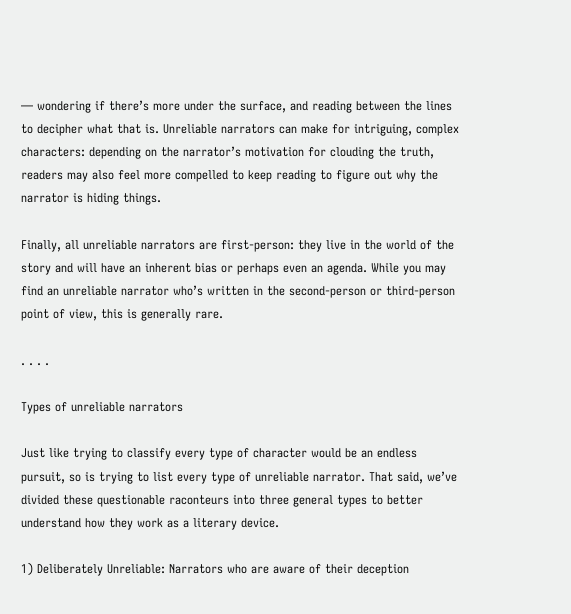— wondering if there’s more under the surface, and reading between the lines to decipher what that is. Unreliable narrators can make for intriguing, complex characters: depending on the narrator’s motivation for clouding the truth, readers may also feel more compelled to keep reading to figure out why the narrator is hiding things.

Finally, all unreliable narrators are first-person: they live in the world of the story and will have an inherent bias or perhaps even an agenda. While you may find an unreliable narrator who’s written in the second-person or third-person point of view, this is generally rare.

. . . .

Types of unreliable narrators

Just like trying to classify every type of character would be an endless pursuit, so is trying to list every type of unreliable narrator. That said, we’ve divided these questionable raconteurs into three general types to better understand how they work as a literary device.

1) Deliberately Unreliable: Narrators who are aware of their deception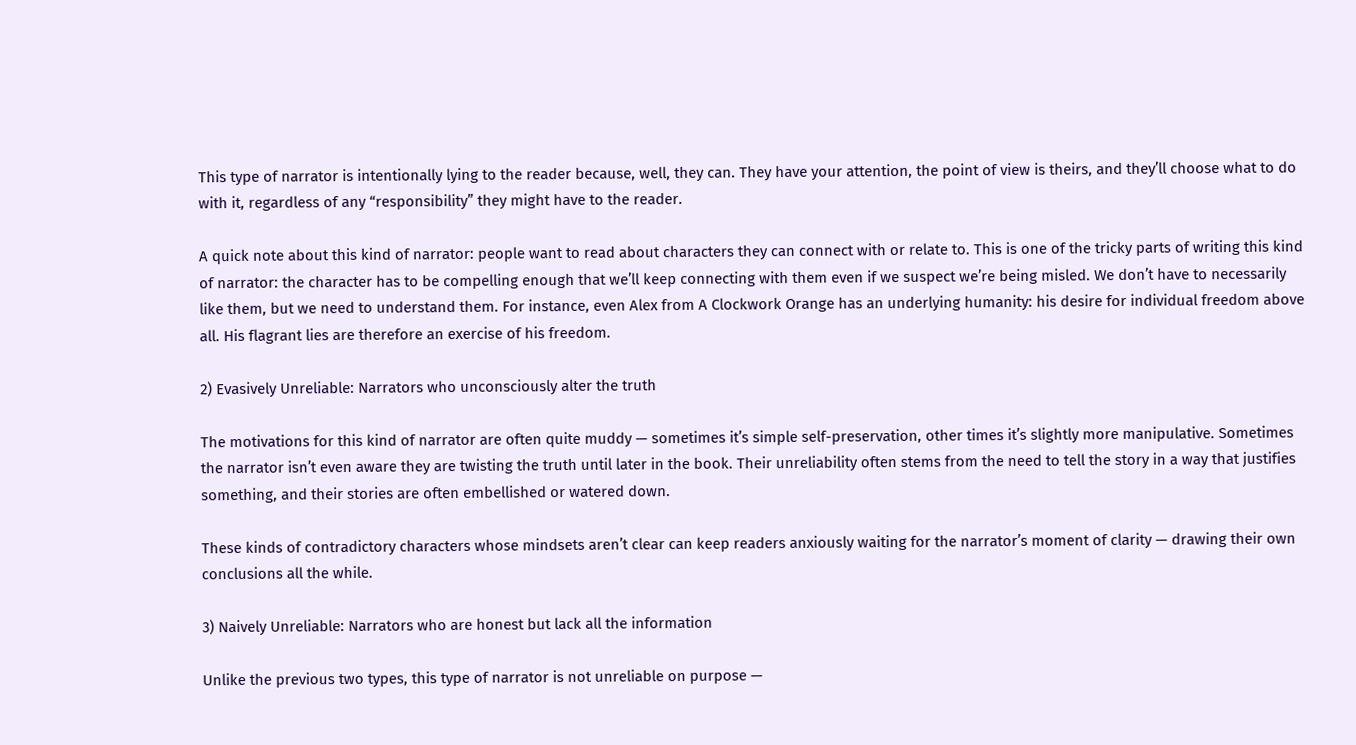This type of narrator is intentionally lying to the reader because, well, they can. They have your attention, the point of view is theirs, and they’ll choose what to do with it, regardless of any “responsibility” they might have to the reader.

A quick note about this kind of narrator: people want to read about characters they can connect with or relate to. This is one of the tricky parts of writing this kind of narrator: the character has to be compelling enough that we’ll keep connecting with them even if we suspect we’re being misled. We don’t have to necessarily like them, but we need to understand them. For instance, even Alex from A Clockwork Orange has an underlying humanity: his desire for individual freedom above all. His flagrant lies are therefore an exercise of his freedom.

2) Evasively Unreliable: Narrators who unconsciously alter the truth

The motivations for this kind of narrator are often quite muddy — sometimes it’s simple self-preservation, other times it’s slightly more manipulative. Sometimes the narrator isn’t even aware they are twisting the truth until later in the book. Their unreliability often stems from the need to tell the story in a way that justifies something, and their stories are often embellished or watered down.

These kinds of contradictory characters whose mindsets aren’t clear can keep readers anxiously waiting for the narrator’s moment of clarity — drawing their own conclusions all the while.

3) Naively Unreliable: Narrators who are honest but lack all the information

Unlike the previous two types, this type of narrator is not unreliable on purpose —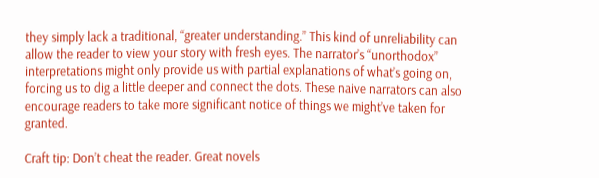they simply lack a traditional, “greater understanding.” This kind of unreliability can allow the reader to view your story with fresh eyes. The narrator’s “unorthodox” interpretations might only provide us with partial explanations of what’s going on, forcing us to dig a little deeper and connect the dots. These naive narrators can also encourage readers to take more significant notice of things we might’ve taken for granted.

Craft tip: Don’t cheat the reader. Great novels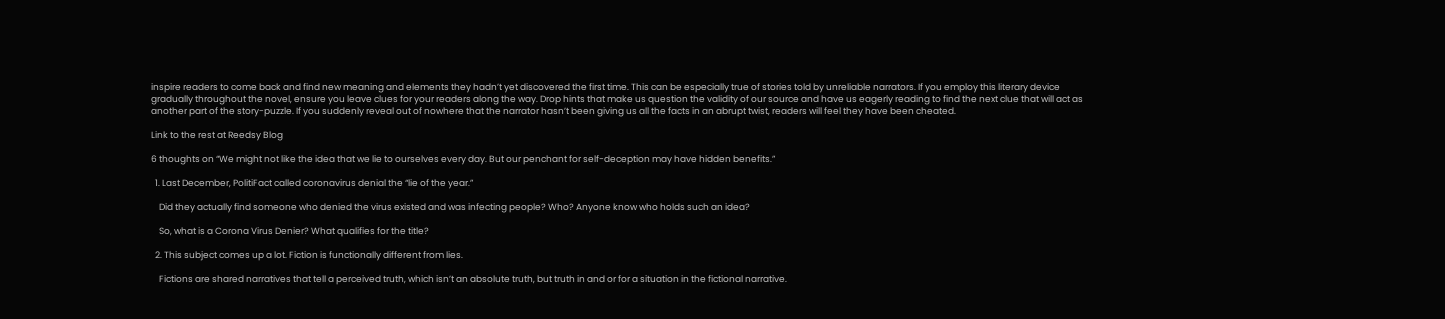inspire readers to come back and find new meaning and elements they hadn’t yet discovered the first time. This can be especially true of stories told by unreliable narrators. If you employ this literary device gradually throughout the novel, ensure you leave clues for your readers along the way. Drop hints that make us question the validity of our source and have us eagerly reading to find the next clue that will act as another part of the story-puzzle. If you suddenly reveal out of nowhere that the narrator hasn’t been giving us all the facts in an abrupt twist, readers will feel they have been cheated.

Link to the rest at Reedsy Blog

6 thoughts on “We might not like the idea that we lie to ourselves every day. But our penchant for self-deception may have hidden benefits.”

  1. Last December, PolitiFact called coronavirus denial the “lie of the year.”

    Did they actually find someone who denied the virus existed and was infecting people? Who? Anyone know who holds such an idea?

    So, what is a Corona Virus Denier? What qualifies for the title?

  2. This subject comes up a lot. Fiction is functionally different from lies.

    Fictions are shared narratives that tell a perceived truth, which isn’t an absolute truth, but truth in and or for a situation in the fictional narrative.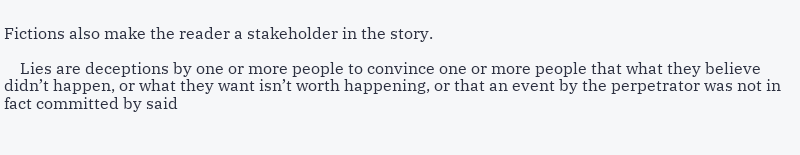Fictions also make the reader a stakeholder in the story.

    Lies are deceptions by one or more people to convince one or more people that what they believe didn’t happen, or what they want isn’t worth happening, or that an event by the perpetrator was not in fact committed by said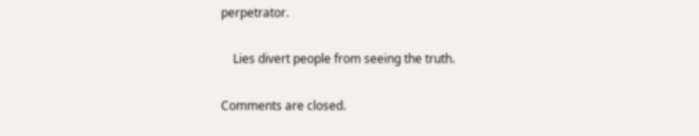perpetrator.

    Lies divert people from seeing the truth.

Comments are closed.